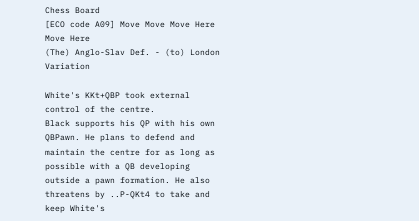Chess Board
[ECO code A09] Move Move Move Here Move Here
(The) Anglo-Slav Def. - (to) London Variation

White's KKt+QBP took external control of the centre.
Black supports his QP with his own QBPawn. He plans to defend and maintain the centre for as long as possible with a QB developing outside a pawn formation. He also threatens by ..P-QKt4 to take and keep White's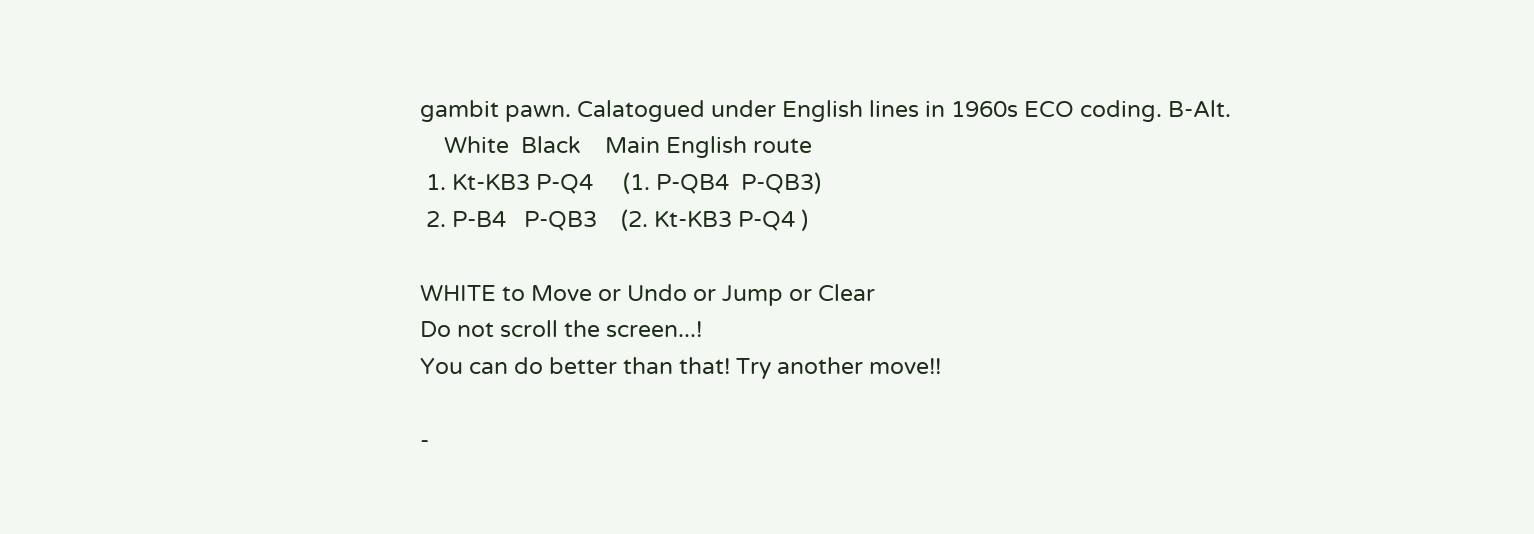gambit pawn. Calatogued under English lines in 1960s ECO coding. B-Alt.
    White  Black    Main English route
 1. Kt-KB3 P-Q4     (1. P-QB4  P-QB3)
 2. P-B4   P-QB3    (2. Kt-KB3 P-Q4 )

WHITE to Move or Undo or Jump or Clear
Do not scroll the screen...!
You can do better than that! Try another move!!

-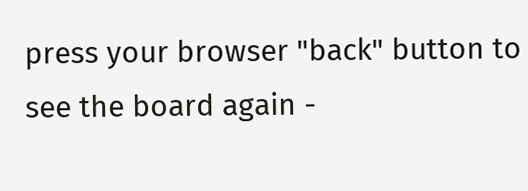press your browser "back" button to see the board again -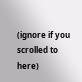(ignore if you scrolled to here)